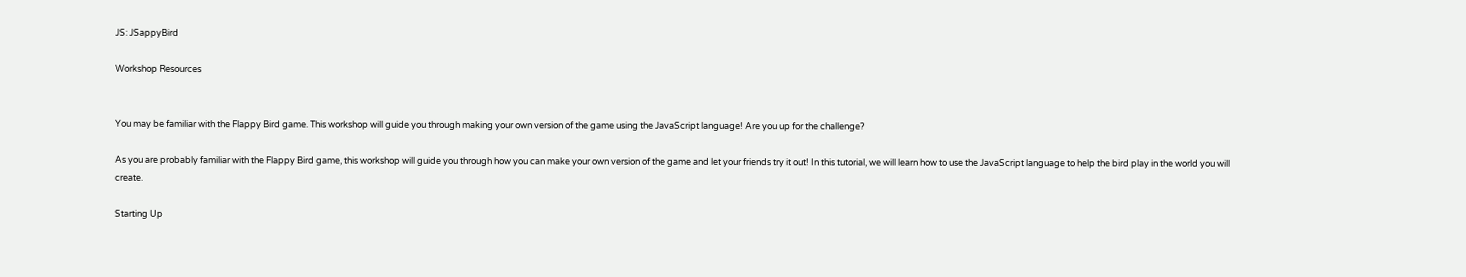JS: JSappyBird

Workshop Resources


You may be familiar with the Flappy Bird game. This workshop will guide you through making your own version of the game using the JavaScript language! Are you up for the challenge?

As you are probably familiar with the Flappy Bird game, this workshop will guide you through how you can make your own version of the game and let your friends try it out! In this tutorial, we will learn how to use the JavaScript language to help the bird play in the world you will create.

Starting Up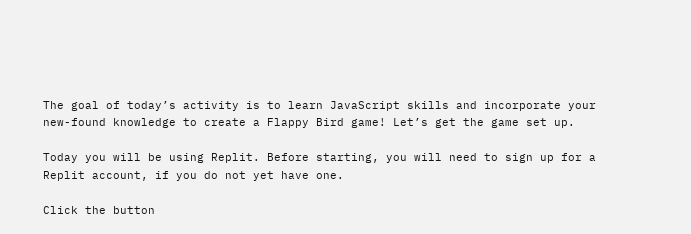The goal of today’s activity is to learn JavaScript skills and incorporate your new-found knowledge to create a Flappy Bird game! Let’s get the game set up.

Today you will be using Replit. Before starting, you will need to sign up for a Replit account, if you do not yet have one.

Click the button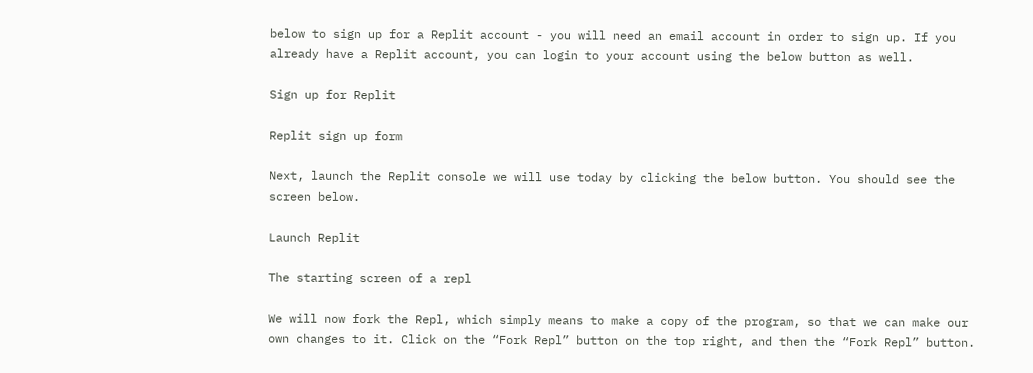below to sign up for a Replit account - you will need an email account in order to sign up. If you already have a Replit account, you can login to your account using the below button as well.

Sign up for Replit

Replit sign up form

Next, launch the Replit console we will use today by clicking the below button. You should see the screen below.

Launch Replit

The starting screen of a repl

We will now fork the Repl, which simply means to make a copy of the program, so that we can make our own changes to it. Click on the “Fork Repl” button on the top right, and then the “Fork Repl” button.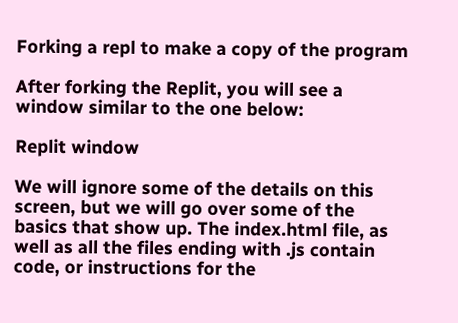Forking a repl to make a copy of the program

After forking the Replit, you will see a window similar to the one below:

Replit window

We will ignore some of the details on this screen, but we will go over some of the basics that show up. The index.html file, as well as all the files ending with .js contain code, or instructions for the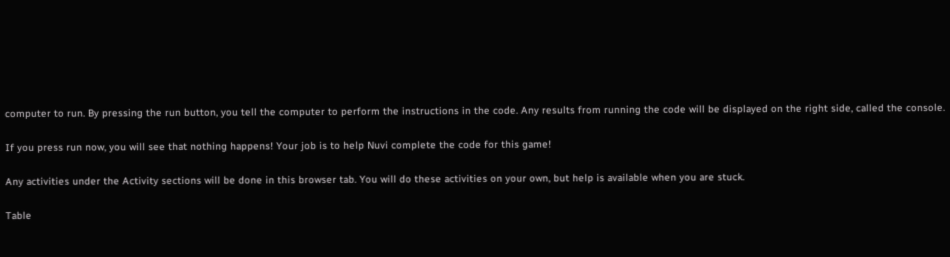computer to run. By pressing the run button, you tell the computer to perform the instructions in the code. Any results from running the code will be displayed on the right side, called the console.

If you press run now, you will see that nothing happens! Your job is to help Nuvi complete the code for this game!

Any activities under the Activity sections will be done in this browser tab. You will do these activities on your own, but help is available when you are stuck.

Table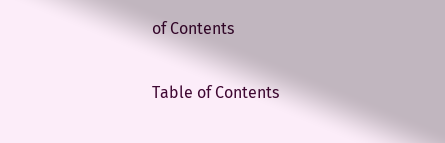of Contents

Table of Contents